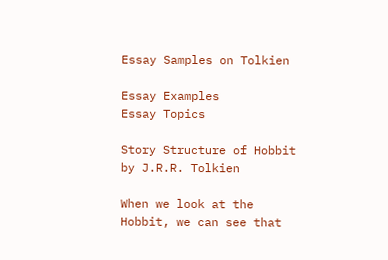Essay Samples on Tolkien

Essay Examples
Essay Topics

Story Structure of Hobbit by J.R.R. Tolkien

When we look at the Hobbit, we can see that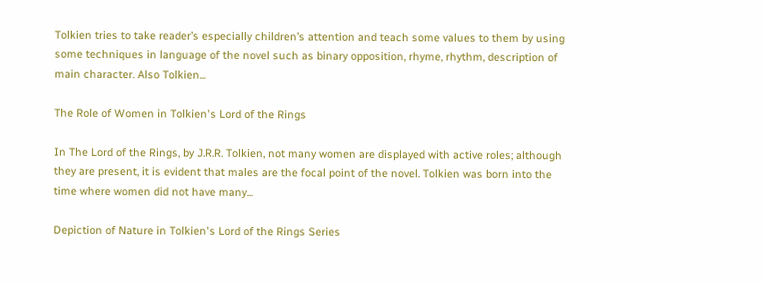Tolkien tries to take reader’s especially children’s attention and teach some values to them by using some techniques in language of the novel such as binary opposition, rhyme, rhythm, description of main character. Also Tolkien...

The Role of Women in Tolkien's Lord of the Rings

In The Lord of the Rings, by J.R.R. Tolkien, not many women are displayed with active roles; although they are present, it is evident that males are the focal point of the novel. Tolkien was born into the time where women did not have many...

Depiction of Nature in Tolkien's Lord of the Rings Series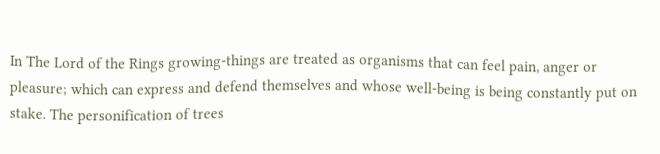In The Lord of the Rings growing-things are treated as organisms that can feel pain, anger or pleasure; which can express and defend themselves and whose well-being is being constantly put on stake. The personification of trees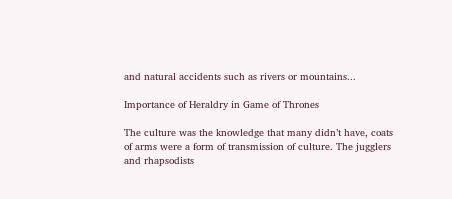and natural accidents such as rivers or mountains...

Importance of Heraldry in Game of Thrones

The culture was the knowledge that many didn’t have, coats of arms were a form of transmission of culture. The jugglers and rhapsodists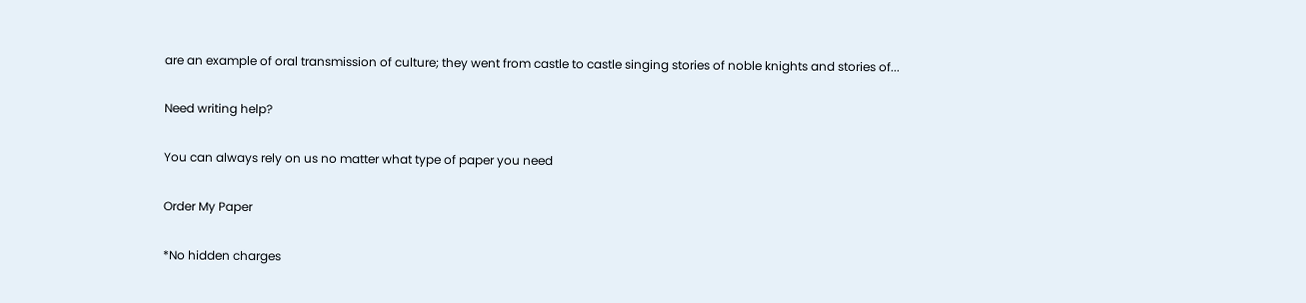are an example of oral transmission of culture; they went from castle to castle singing stories of noble knights and stories of...

Need writing help?

You can always rely on us no matter what type of paper you need

Order My Paper

*No hidden charges